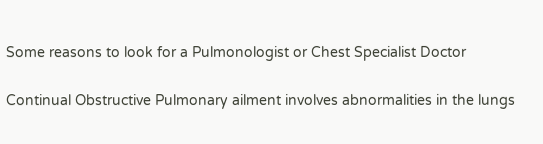Some reasons to look for a Pulmonologist or Chest Specialist Doctor

Continual Obstructive Pulmonary ailment involves abnormalities in the lungs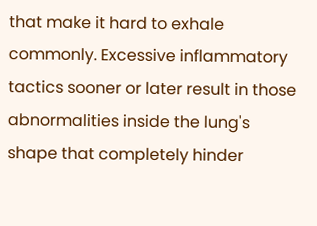that make it hard to exhale commonly. Excessive inflammatory tactics sooner or later result in those abnormalities inside the lung's shape that completely hinder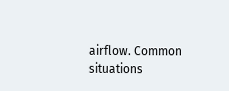airflow. Common situations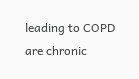leading to COPD are chronic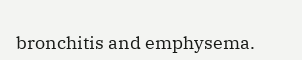bronchitis and emphysema.